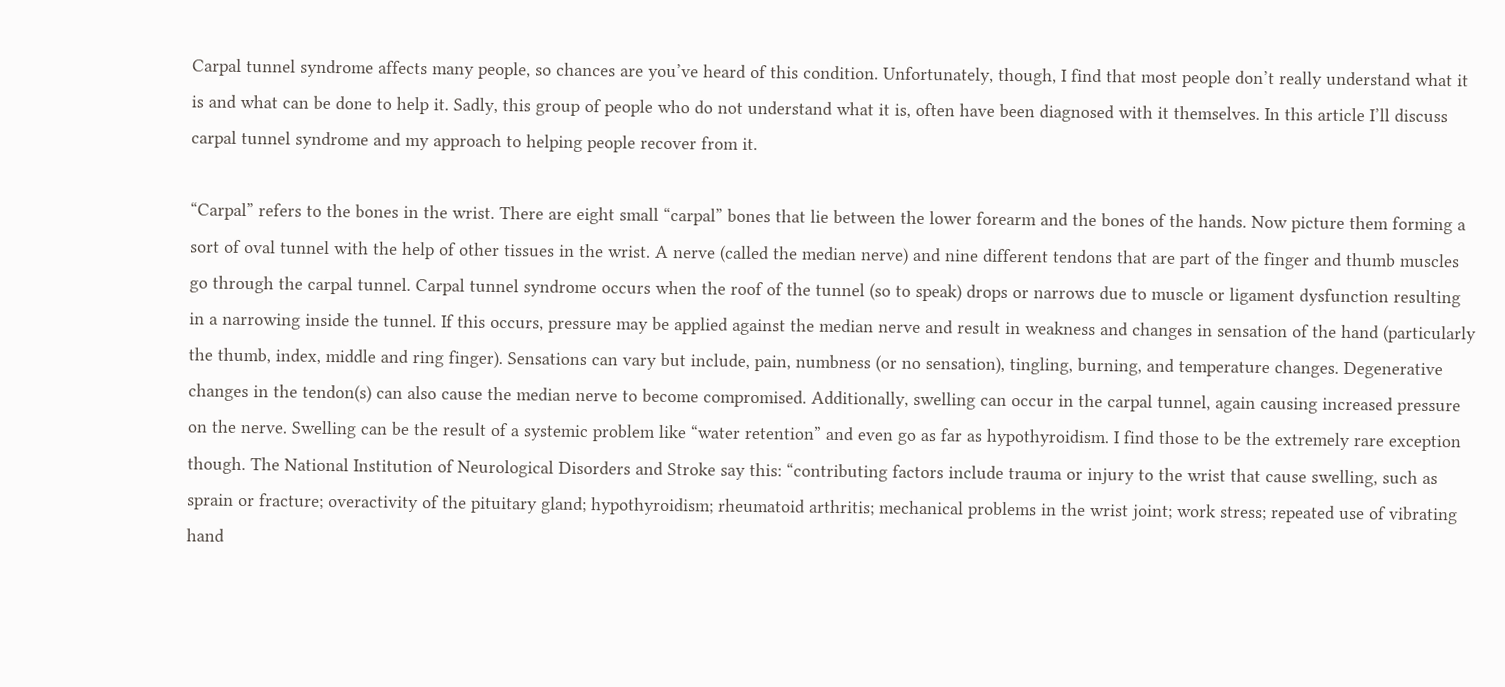Carpal tunnel syndrome affects many people, so chances are you’ve heard of this condition. Unfortunately, though, I find that most people don’t really understand what it is and what can be done to help it. Sadly, this group of people who do not understand what it is, often have been diagnosed with it themselves. In this article I’ll discuss carpal tunnel syndrome and my approach to helping people recover from it.

“Carpal” refers to the bones in the wrist. There are eight small “carpal” bones that lie between the lower forearm and the bones of the hands. Now picture them forming a sort of oval tunnel with the help of other tissues in the wrist. A nerve (called the median nerve) and nine different tendons that are part of the finger and thumb muscles go through the carpal tunnel. Carpal tunnel syndrome occurs when the roof of the tunnel (so to speak) drops or narrows due to muscle or ligament dysfunction resulting in a narrowing inside the tunnel. If this occurs, pressure may be applied against the median nerve and result in weakness and changes in sensation of the hand (particularly the thumb, index, middle and ring finger). Sensations can vary but include, pain, numbness (or no sensation), tingling, burning, and temperature changes. Degenerative changes in the tendon(s) can also cause the median nerve to become compromised. Additionally, swelling can occur in the carpal tunnel, again causing increased pressure on the nerve. Swelling can be the result of a systemic problem like “water retention” and even go as far as hypothyroidism. I find those to be the extremely rare exception though. The National Institution of Neurological Disorders and Stroke say this: “contributing factors include trauma or injury to the wrist that cause swelling, such as sprain or fracture; overactivity of the pituitary gland; hypothyroidism; rheumatoid arthritis; mechanical problems in the wrist joint; work stress; repeated use of vibrating hand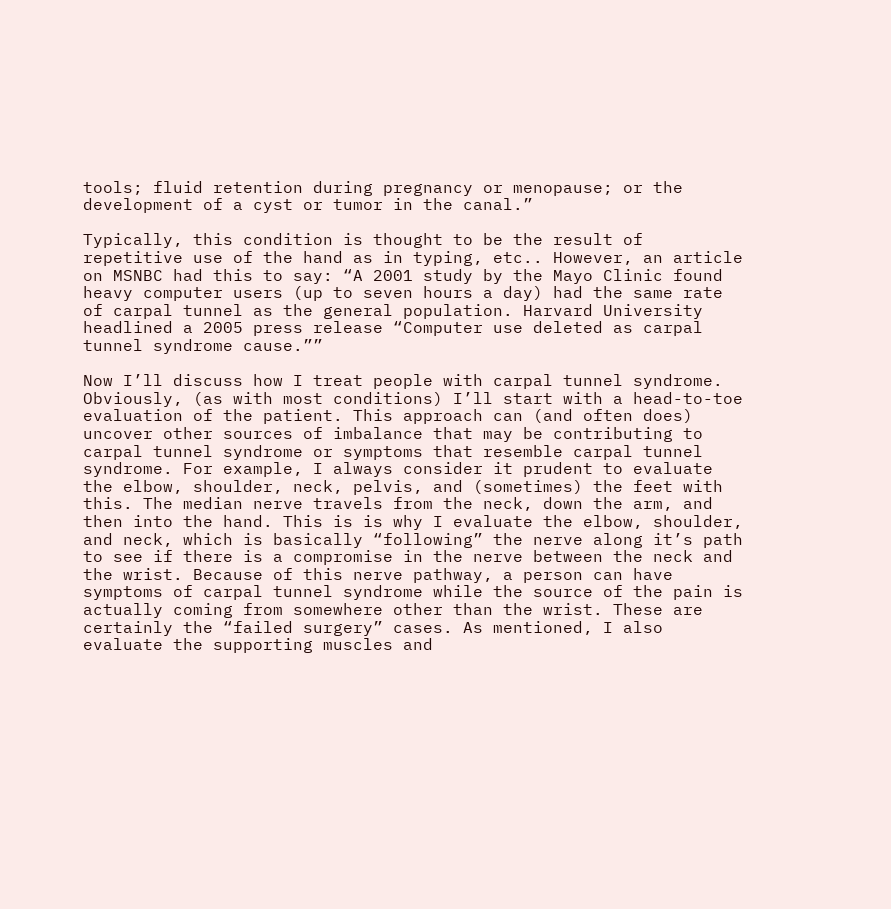tools; fluid retention during pregnancy or menopause; or the development of a cyst or tumor in the canal.”

Typically, this condition is thought to be the result of repetitive use of the hand as in typing, etc.. However, an article on MSNBC had this to say: “A 2001 study by the Mayo Clinic found heavy computer users (up to seven hours a day) had the same rate of carpal tunnel as the general population. Harvard University headlined a 2005 press release “Computer use deleted as carpal tunnel syndrome cause.””

Now I’ll discuss how I treat people with carpal tunnel syndrome. Obviously, (as with most conditions) I’ll start with a head-to-toe evaluation of the patient. This approach can (and often does) uncover other sources of imbalance that may be contributing to carpal tunnel syndrome or symptoms that resemble carpal tunnel syndrome. For example, I always consider it prudent to evaluate the elbow, shoulder, neck, pelvis, and (sometimes) the feet with this. The median nerve travels from the neck, down the arm, and then into the hand. This is is why I evaluate the elbow, shoulder, and neck, which is basically “following” the nerve along it’s path to see if there is a compromise in the nerve between the neck and the wrist. Because of this nerve pathway, a person can have symptoms of carpal tunnel syndrome while the source of the pain is actually coming from somewhere other than the wrist. These are certainly the “failed surgery” cases. As mentioned, I also evaluate the supporting muscles and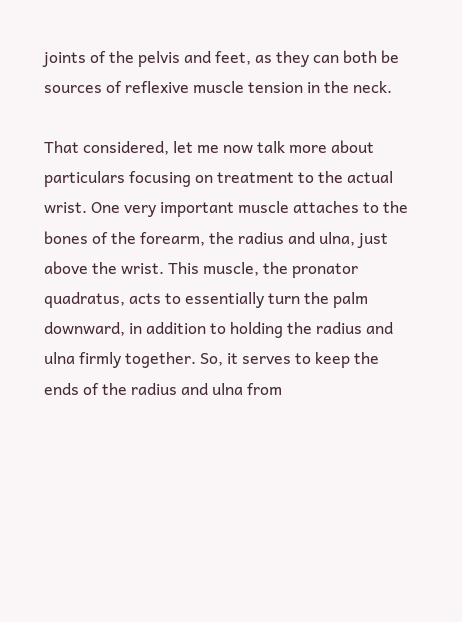joints of the pelvis and feet, as they can both be sources of reflexive muscle tension in the neck.

That considered, let me now talk more about particulars focusing on treatment to the actual wrist. One very important muscle attaches to the bones of the forearm, the radius and ulna, just above the wrist. This muscle, the pronator quadratus, acts to essentially turn the palm downward, in addition to holding the radius and ulna firmly together. So, it serves to keep the ends of the radius and ulna from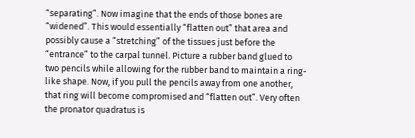“separating”. Now imagine that the ends of those bones are “widened”. This would essentially “flatten out” that area and possibly cause a “stretching” of the tissues just before the “entrance” to the carpal tunnel. Picture a rubber band glued to two pencils while allowing for the rubber band to maintain a ring-like shape. Now, if you pull the pencils away from one another, that ring will become compromised and “flatten out”. Very often the pronator quadratus is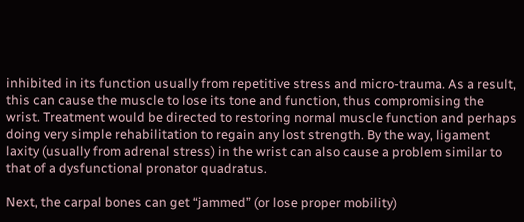inhibited in its function usually from repetitive stress and micro-trauma. As a result, this can cause the muscle to lose its tone and function, thus compromising the wrist. Treatment would be directed to restoring normal muscle function and perhaps doing very simple rehabilitation to regain any lost strength. By the way, ligament laxity (usually from adrenal stress) in the wrist can also cause a problem similar to that of a dysfunctional pronator quadratus.

Next, the carpal bones can get “jammed” (or lose proper mobility)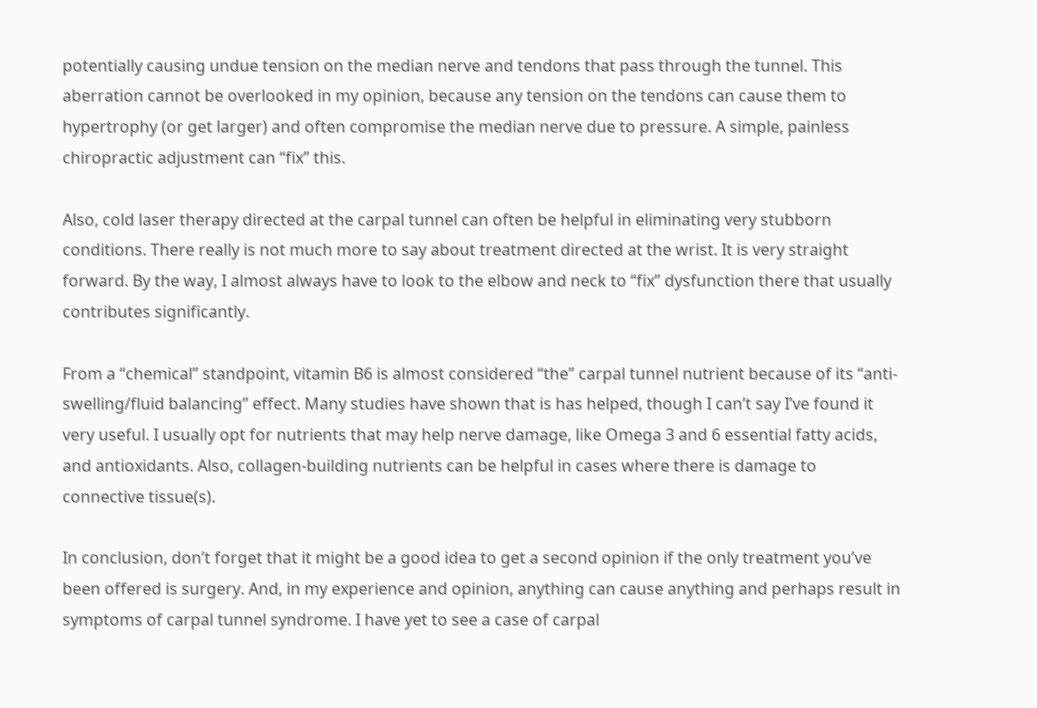potentially causing undue tension on the median nerve and tendons that pass through the tunnel. This aberration cannot be overlooked in my opinion, because any tension on the tendons can cause them to hypertrophy (or get larger) and often compromise the median nerve due to pressure. A simple, painless chiropractic adjustment can “fix” this.

Also, cold laser therapy directed at the carpal tunnel can often be helpful in eliminating very stubborn conditions. There really is not much more to say about treatment directed at the wrist. It is very straight forward. By the way, I almost always have to look to the elbow and neck to “fix” dysfunction there that usually contributes significantly.

From a “chemical” standpoint, vitamin B6 is almost considered “the” carpal tunnel nutrient because of its “anti-swelling/fluid balancing” effect. Many studies have shown that is has helped, though I can’t say I’ve found it very useful. I usually opt for nutrients that may help nerve damage, like Omega 3 and 6 essential fatty acids, and antioxidants. Also, collagen-building nutrients can be helpful in cases where there is damage to connective tissue(s).

In conclusion, don’t forget that it might be a good idea to get a second opinion if the only treatment you’ve been offered is surgery. And, in my experience and opinion, anything can cause anything and perhaps result in symptoms of carpal tunnel syndrome. I have yet to see a case of carpal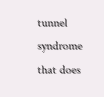tunnel syndrome that does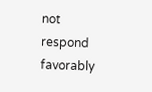not respond favorably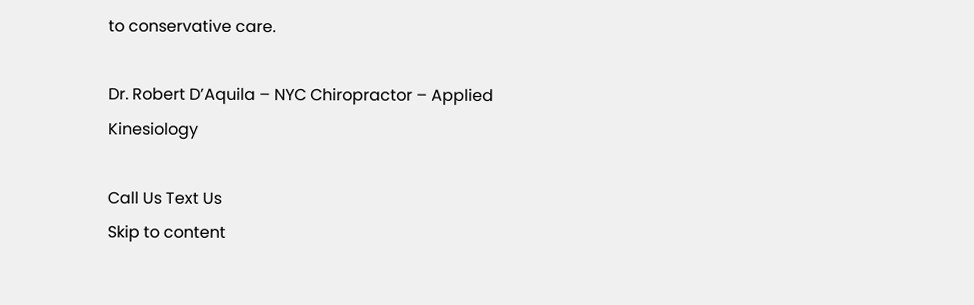to conservative care.

Dr. Robert D’Aquila – NYC Chiropractor – Applied Kinesiology

Call Us Text Us
Skip to content